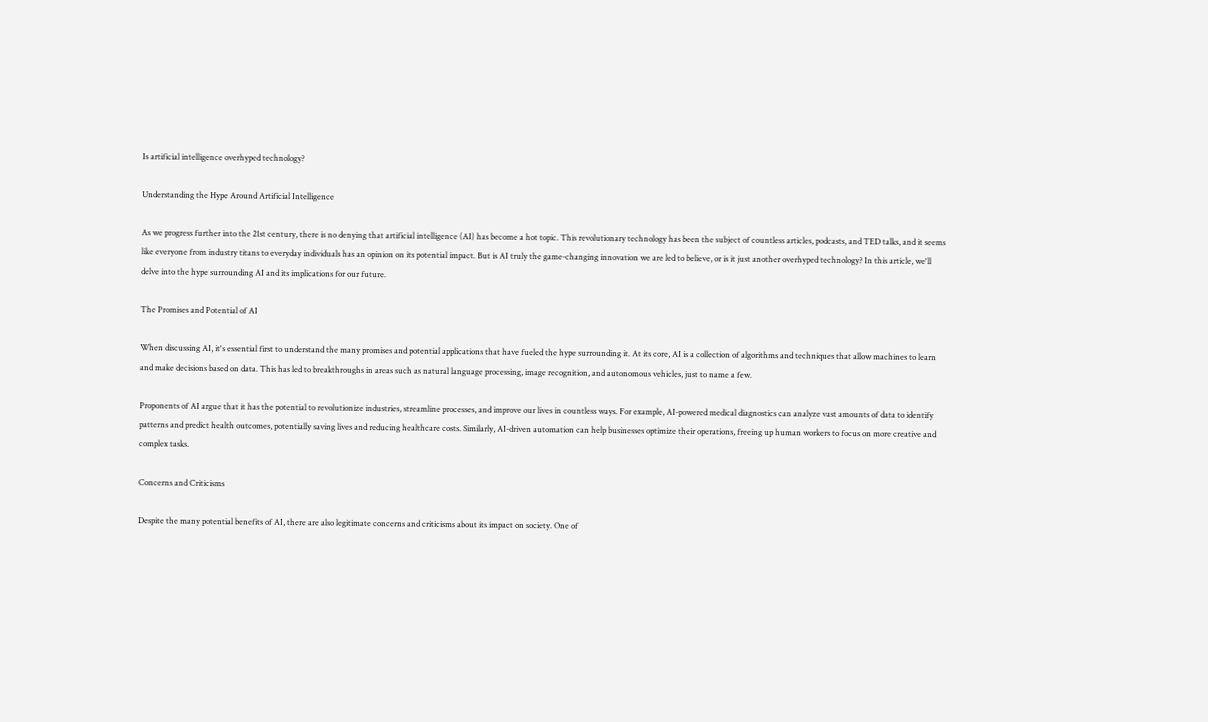Is artificial intelligence overhyped technology?

Understanding the Hype Around Artificial Intelligence

As we progress further into the 21st century, there is no denying that artificial intelligence (AI) has become a hot topic. This revolutionary technology has been the subject of countless articles, podcasts, and TED talks, and it seems like everyone from industry titans to everyday individuals has an opinion on its potential impact. But is AI truly the game-changing innovation we are led to believe, or is it just another overhyped technology? In this article, we'll delve into the hype surrounding AI and its implications for our future.

The Promises and Potential of AI

When discussing AI, it's essential first to understand the many promises and potential applications that have fueled the hype surrounding it. At its core, AI is a collection of algorithms and techniques that allow machines to learn and make decisions based on data. This has led to breakthroughs in areas such as natural language processing, image recognition, and autonomous vehicles, just to name a few.

Proponents of AI argue that it has the potential to revolutionize industries, streamline processes, and improve our lives in countless ways. For example, AI-powered medical diagnostics can analyze vast amounts of data to identify patterns and predict health outcomes, potentially saving lives and reducing healthcare costs. Similarly, AI-driven automation can help businesses optimize their operations, freeing up human workers to focus on more creative and complex tasks.

Concerns and Criticisms

Despite the many potential benefits of AI, there are also legitimate concerns and criticisms about its impact on society. One of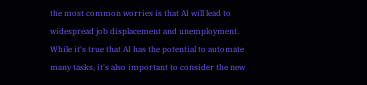the most common worries is that AI will lead to widespread job displacement and unemployment. While it's true that AI has the potential to automate many tasks, it's also important to consider the new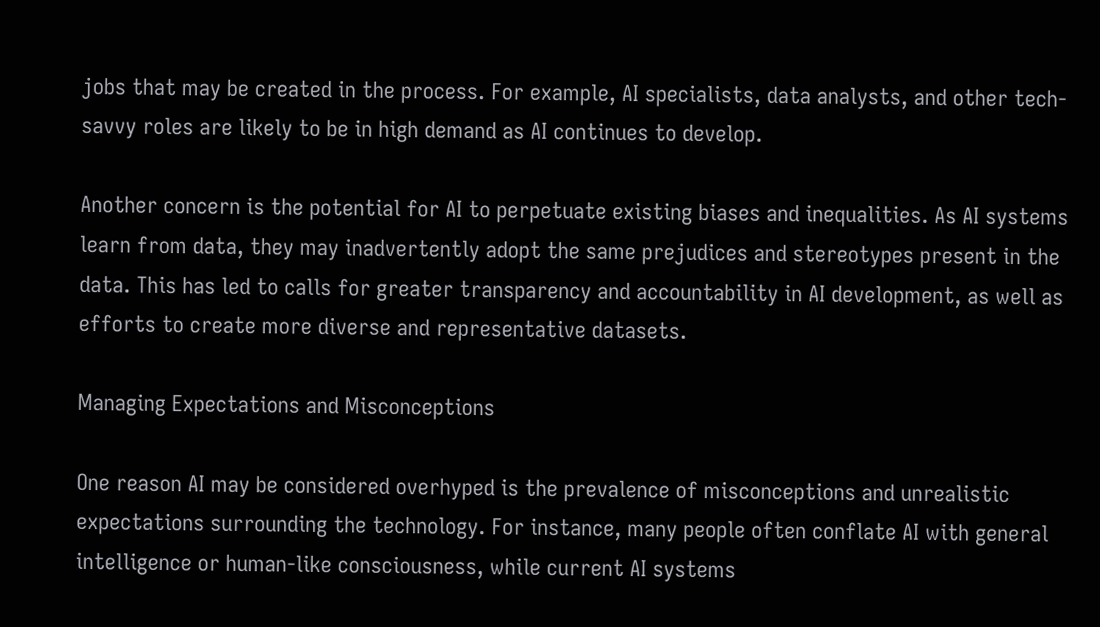jobs that may be created in the process. For example, AI specialists, data analysts, and other tech-savvy roles are likely to be in high demand as AI continues to develop.

Another concern is the potential for AI to perpetuate existing biases and inequalities. As AI systems learn from data, they may inadvertently adopt the same prejudices and stereotypes present in the data. This has led to calls for greater transparency and accountability in AI development, as well as efforts to create more diverse and representative datasets.

Managing Expectations and Misconceptions

One reason AI may be considered overhyped is the prevalence of misconceptions and unrealistic expectations surrounding the technology. For instance, many people often conflate AI with general intelligence or human-like consciousness, while current AI systems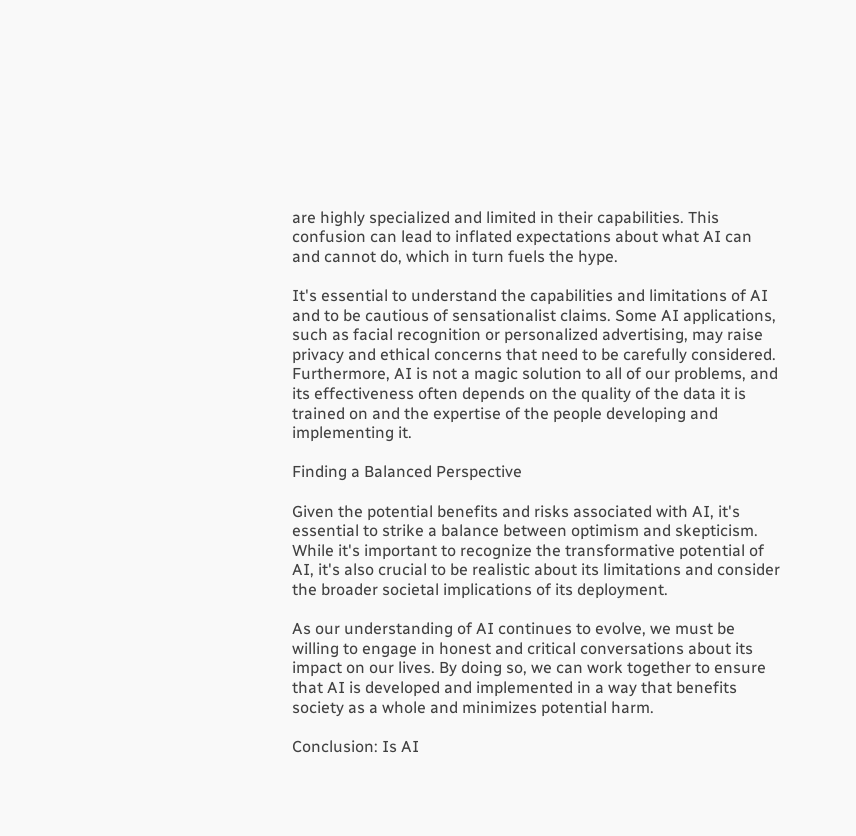are highly specialized and limited in their capabilities. This confusion can lead to inflated expectations about what AI can and cannot do, which in turn fuels the hype.

It's essential to understand the capabilities and limitations of AI and to be cautious of sensationalist claims. Some AI applications, such as facial recognition or personalized advertising, may raise privacy and ethical concerns that need to be carefully considered. Furthermore, AI is not a magic solution to all of our problems, and its effectiveness often depends on the quality of the data it is trained on and the expertise of the people developing and implementing it.

Finding a Balanced Perspective

Given the potential benefits and risks associated with AI, it's essential to strike a balance between optimism and skepticism. While it's important to recognize the transformative potential of AI, it's also crucial to be realistic about its limitations and consider the broader societal implications of its deployment.

As our understanding of AI continues to evolve, we must be willing to engage in honest and critical conversations about its impact on our lives. By doing so, we can work together to ensure that AI is developed and implemented in a way that benefits society as a whole and minimizes potential harm.

Conclusion: Is AI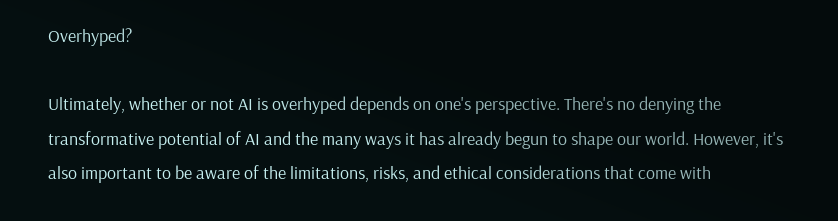Overhyped?

Ultimately, whether or not AI is overhyped depends on one's perspective. There's no denying the transformative potential of AI and the many ways it has already begun to shape our world. However, it's also important to be aware of the limitations, risks, and ethical considerations that come with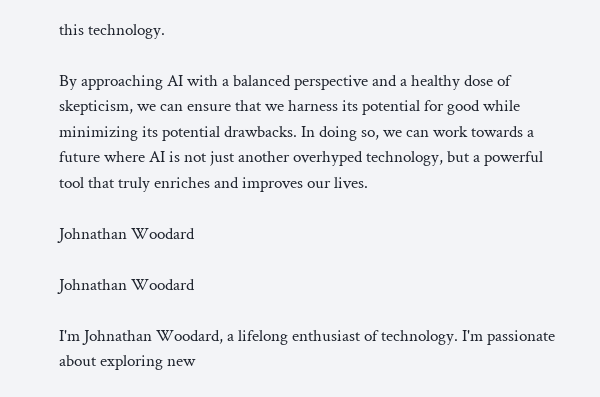this technology.

By approaching AI with a balanced perspective and a healthy dose of skepticism, we can ensure that we harness its potential for good while minimizing its potential drawbacks. In doing so, we can work towards a future where AI is not just another overhyped technology, but a powerful tool that truly enriches and improves our lives.

Johnathan Woodard

Johnathan Woodard

I'm Johnathan Woodard, a lifelong enthusiast of technology. I'm passionate about exploring new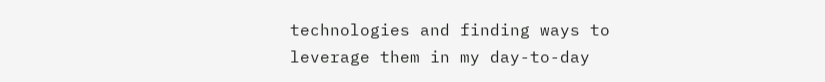technologies and finding ways to leverage them in my day-to-day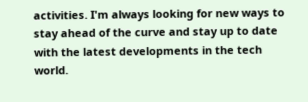activities. I'm always looking for new ways to stay ahead of the curve and stay up to date with the latest developments in the tech world.